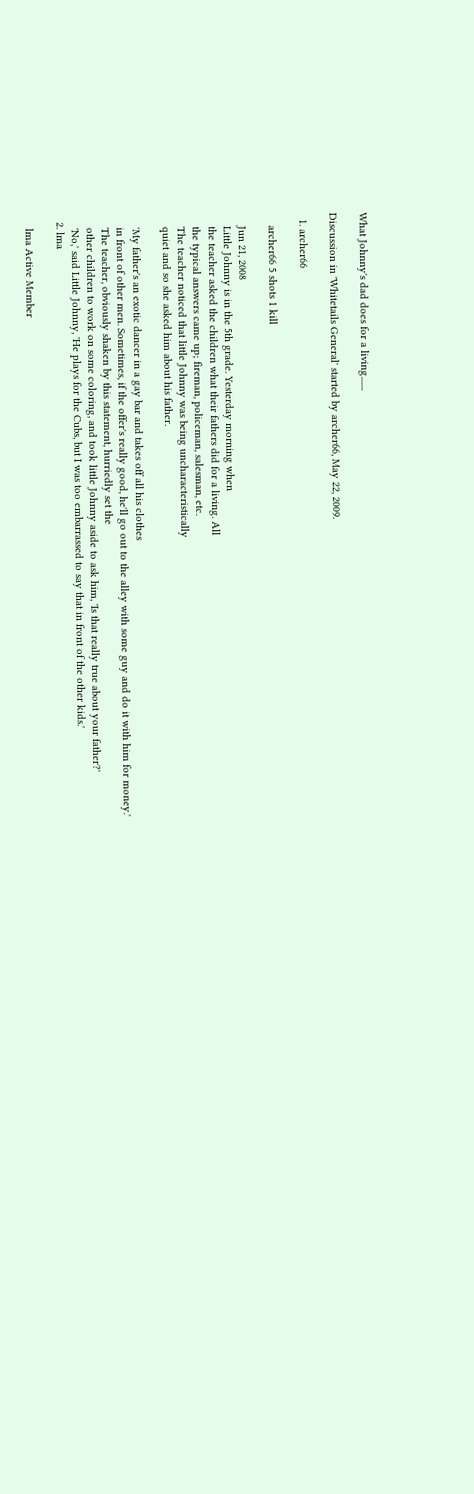What Johnny's dad does for a living.......

Discussion in 'Whitetails General' started by archer66, May 22, 2009.

  1. archer66

    archer66 5 shots 1 kill

    Jun 21, 2008
    Little Johnny is in the 5th grade. Yesterday morning when
    the teacher asked the children what their fathers did for a living. All
    the typical answers came up; fireman, policeman, salesman, etc.
    The teacher noticed that little Johnny was being uncharacteristically
    quiet and so she asked him about his father.

    'My father's an exotic dancer in a gay bar and takes off all his clothes
    in front of other men. Sometimes, if the offer's really good, he'll go out to the alley with some guy and do it with him for money.'
    The teacher, obviously shaken by this statement, hurriedly set the
    other children to work on some coloring, and took little Johnny aside to ask him, 'Is that really true about your father?'
    'No,' said Little Johnny, 'He plays for the Cubs, but I was too embarrassed to say that in front of the other kids.'
  2. lma

    lma Active Member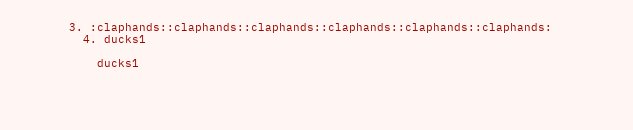3. :claphands::claphands::claphands::claphands::claphands::claphands:
  4. ducks1

    ducks1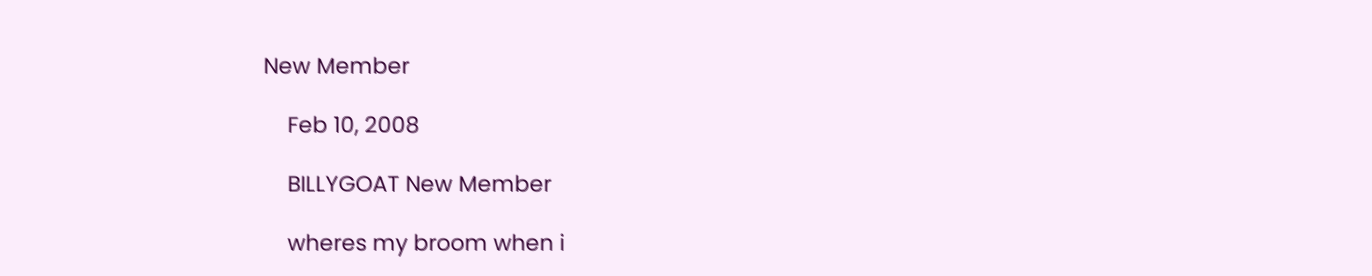New Member

    Feb 10, 2008

    BILLYGOAT New Member

    wheres my broom when i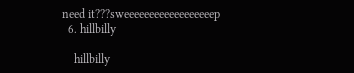need it???sweeeeeeeeeeeeeeeeeep
  6. hillbilly

    hillbilly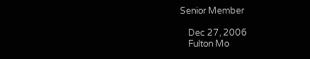Senior Member

    Dec 27, 2006
    Fulton Mo